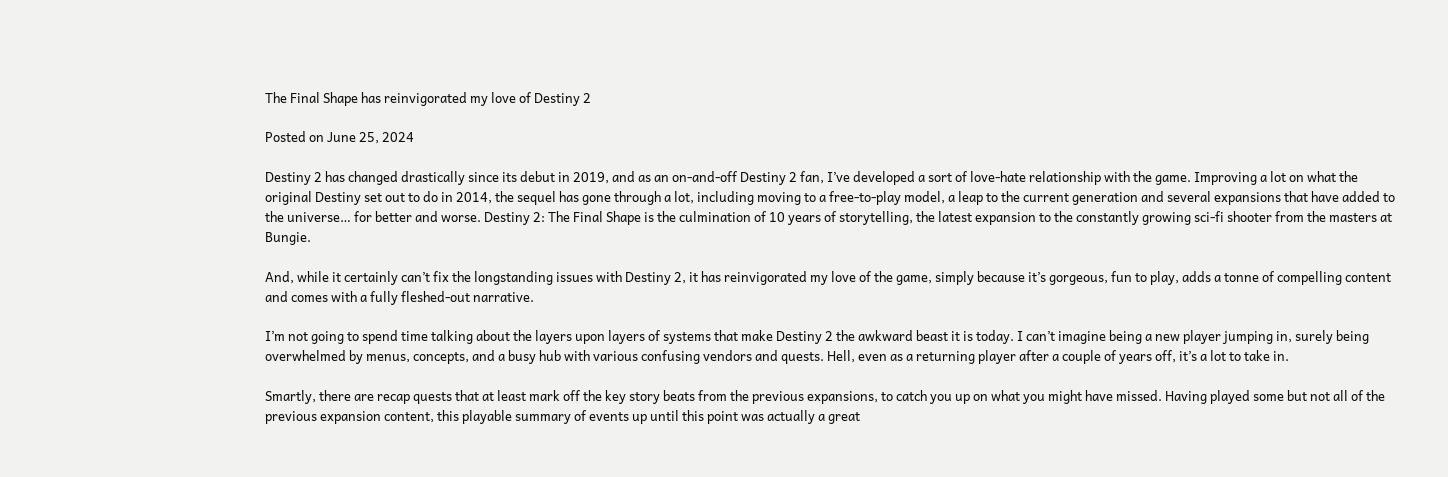The Final Shape has reinvigorated my love of Destiny 2

Posted on June 25, 2024

Destiny 2 has changed drastically since its debut in 2019, and as an on-and-off Destiny 2 fan, I’ve developed a sort of love-hate relationship with the game. Improving a lot on what the original Destiny set out to do in 2014, the sequel has gone through a lot, including moving to a free-to-play model, a leap to the current generation and several expansions that have added to the universe… for better and worse. Destiny 2: The Final Shape is the culmination of 10 years of storytelling, the latest expansion to the constantly growing sci-fi shooter from the masters at Bungie.

And, while it certainly can’t fix the longstanding issues with Destiny 2, it has reinvigorated my love of the game, simply because it’s gorgeous, fun to play, adds a tonne of compelling content and comes with a fully fleshed-out narrative.

I’m not going to spend time talking about the layers upon layers of systems that make Destiny 2 the awkward beast it is today. I can’t imagine being a new player jumping in, surely being overwhelmed by menus, concepts, and a busy hub with various confusing vendors and quests. Hell, even as a returning player after a couple of years off, it’s a lot to take in.

Smartly, there are recap quests that at least mark off the key story beats from the previous expansions, to catch you up on what you might have missed. Having played some but not all of the previous expansion content, this playable summary of events up until this point was actually a great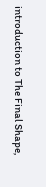introduction to The Final Shape,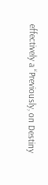effectively a “Previously, on Destiny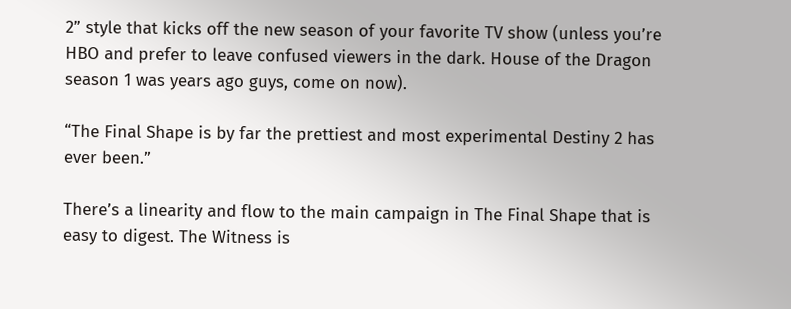2” style that kicks off the new season of your favorite TV show (unless you’re HBO and prefer to leave confused viewers in the dark. House of the Dragon season 1 was years ago guys, come on now).

“The Final Shape is by far the prettiest and most experimental Destiny 2 has ever been.”

There’s a linearity and flow to the main campaign in The Final Shape that is easy to digest. The Witness is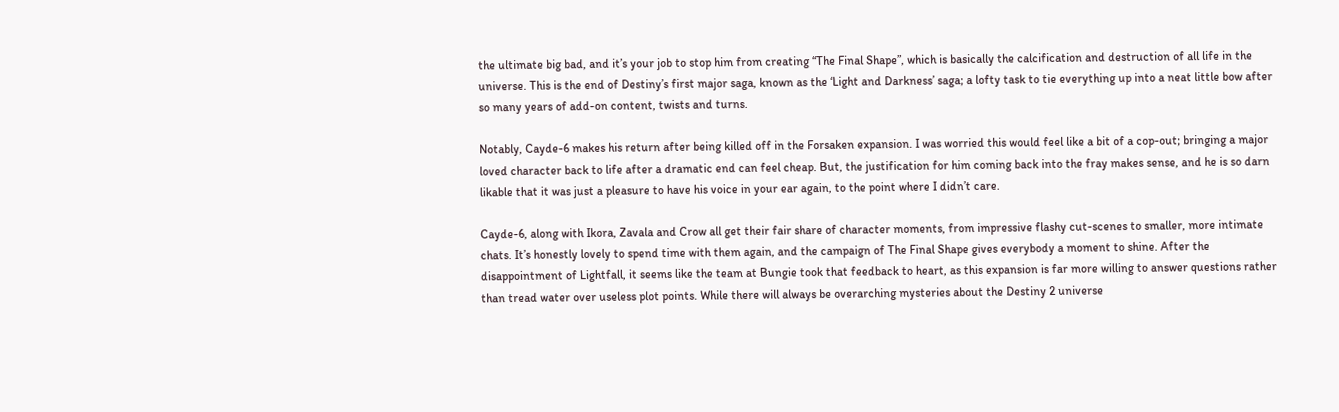the ultimate big bad, and it’s your job to stop him from creating “The Final Shape”, which is basically the calcification and destruction of all life in the universe. This is the end of Destiny’s first major saga, known as the ‘Light and Darkness’ saga; a lofty task to tie everything up into a neat little bow after so many years of add-on content, twists and turns.

Notably, Cayde-6 makes his return after being killed off in the Forsaken expansion. I was worried this would feel like a bit of a cop-out; bringing a major loved character back to life after a dramatic end can feel cheap. But, the justification for him coming back into the fray makes sense, and he is so darn likable that it was just a pleasure to have his voice in your ear again, to the point where I didn’t care.

Cayde-6, along with Ikora, Zavala and Crow all get their fair share of character moments, from impressive flashy cut-scenes to smaller, more intimate chats. It’s honestly lovely to spend time with them again, and the campaign of The Final Shape gives everybody a moment to shine. After the disappointment of Lightfall, it seems like the team at Bungie took that feedback to heart, as this expansion is far more willing to answer questions rather than tread water over useless plot points. While there will always be overarching mysteries about the Destiny 2 universe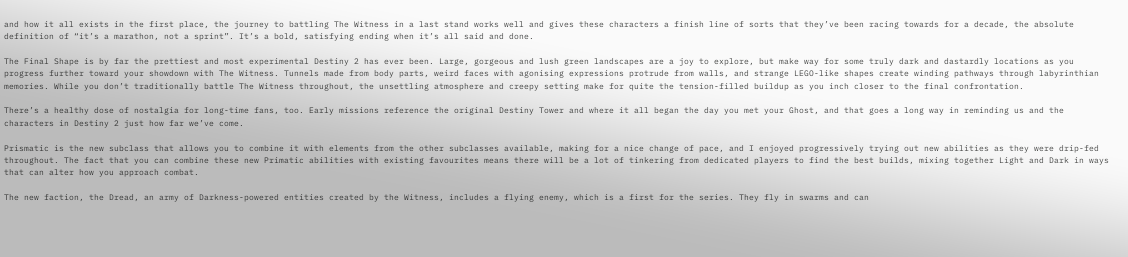and how it all exists in the first place, the journey to battling The Witness in a last stand works well and gives these characters a finish line of sorts that they’ve been racing towards for a decade, the absolute definition of “it’s a marathon, not a sprint”. It’s a bold, satisfying ending when it’s all said and done.

The Final Shape is by far the prettiest and most experimental Destiny 2 has ever been. Large, gorgeous and lush green landscapes are a joy to explore, but make way for some truly dark and dastardly locations as you progress further toward your showdown with The Witness. Tunnels made from body parts, weird faces with agonising expressions protrude from walls, and strange LEGO-like shapes create winding pathways through labyrinthian memories. While you don’t traditionally battle The Witness throughout, the unsettling atmosphere and creepy setting make for quite the tension-filled buildup as you inch closer to the final confrontation.

There’s a healthy dose of nostalgia for long-time fans, too. Early missions reference the original Destiny Tower and where it all began the day you met your Ghost, and that goes a long way in reminding us and the characters in Destiny 2 just how far we’ve come.

Prismatic is the new subclass that allows you to combine it with elements from the other subclasses available, making for a nice change of pace, and I enjoyed progressively trying out new abilities as they were drip-fed throughout. The fact that you can combine these new Primatic abilities with existing favourites means there will be a lot of tinkering from dedicated players to find the best builds, mixing together Light and Dark in ways that can alter how you approach combat.

The new faction, the Dread, an army of Darkness-powered entities created by the Witness, includes a flying enemy, which is a first for the series. They fly in swarms and can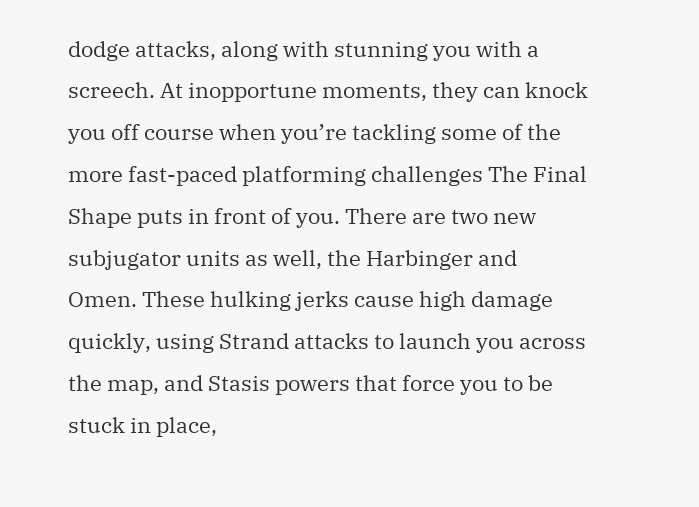dodge attacks, along with stunning you with a screech. At inopportune moments, they can knock you off course when you’re tackling some of the more fast-paced platforming challenges The Final Shape puts in front of you. There are two new subjugator units as well, the Harbinger and Omen. These hulking jerks cause high damage quickly, using Strand attacks to launch you across the map, and Stasis powers that force you to be stuck in place,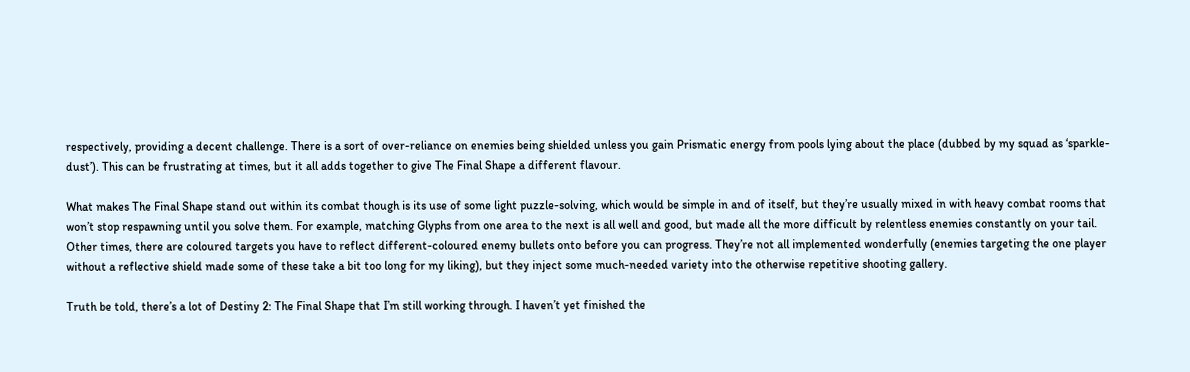respectively, providing a decent challenge. There is a sort of over-reliance on enemies being shielded unless you gain Prismatic energy from pools lying about the place (dubbed by my squad as ‘sparkle-dust’). This can be frustrating at times, but it all adds together to give The Final Shape a different flavour.

What makes The Final Shape stand out within its combat though is its use of some light puzzle-solving, which would be simple in and of itself, but they’re usually mixed in with heavy combat rooms that won’t stop respawning until you solve them. For example, matching Glyphs from one area to the next is all well and good, but made all the more difficult by relentless enemies constantly on your tail. Other times, there are coloured targets you have to reflect different-coloured enemy bullets onto before you can progress. They’re not all implemented wonderfully (enemies targeting the one player without a reflective shield made some of these take a bit too long for my liking), but they inject some much-needed variety into the otherwise repetitive shooting gallery.

Truth be told, there’s a lot of Destiny 2: The Final Shape that I’m still working through. I haven’t yet finished the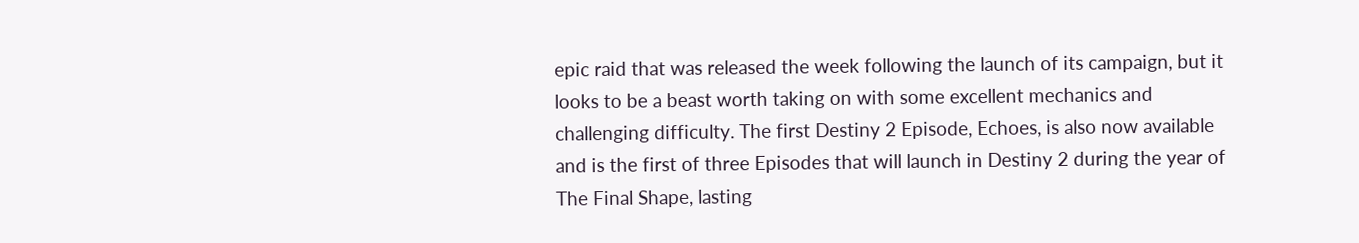epic raid that was released the week following the launch of its campaign, but it looks to be a beast worth taking on with some excellent mechanics and challenging difficulty. The first Destiny 2 Episode, Echoes, is also now available and is the first of three Episodes that will launch in Destiny 2 during the year of The Final Shape, lasting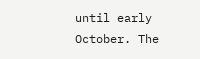until early October. The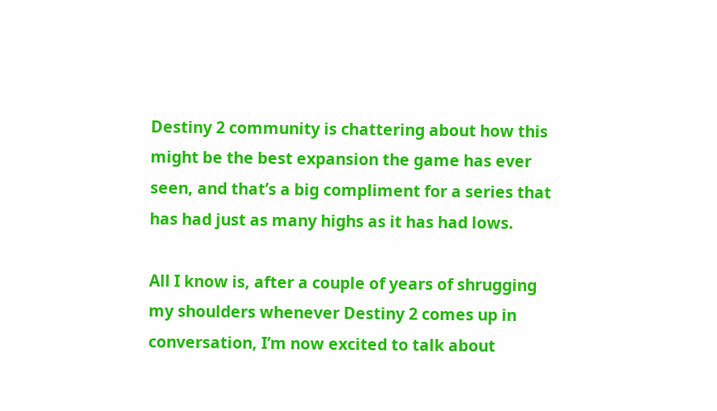Destiny 2 community is chattering about how this might be the best expansion the game has ever seen, and that’s a big compliment for a series that has had just as many highs as it has had lows.

All I know is, after a couple of years of shrugging my shoulders whenever Destiny 2 comes up in conversation, I’m now excited to talk about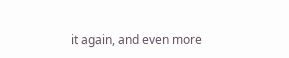it again, and even more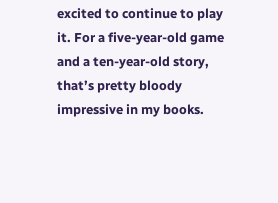excited to continue to play it. For a five-year-old game and a ten-year-old story, that’s pretty bloody impressive in my books.